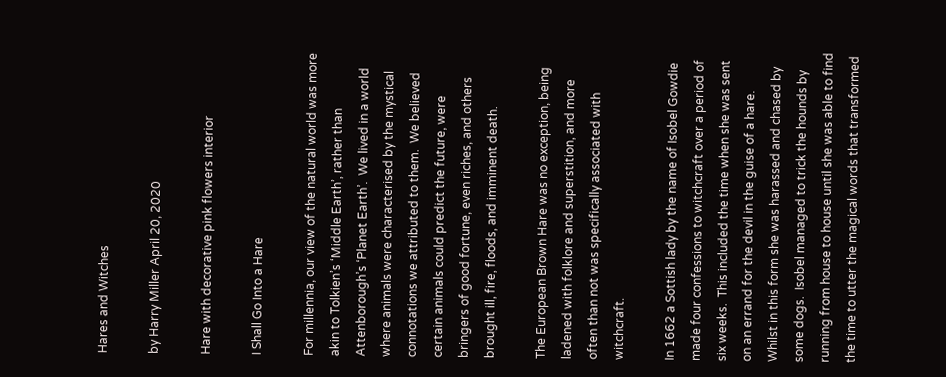Hares and Witches

by Harry Miller April 20, 2020

Hare with decorative pink flowers interior

I Shall Go Into a Hare

For millennia, our view of the natural world was more akin to Tolkien’s ‘Middle Earth’, rather than Attenborough’s ‘Planet Earth’.  We lived in a world where animals were characterised by the mystical connotations we attributed to them.  We believed certain animals could predict the future, were bringers of good fortune, even riches, and others brought ill, fire, floods, and imminent death.

The European Brown Hare was no exception, being ladened with folklore and superstition, and more often than not was specifically associated with witchcraft.

In 1662 a Sottish lady by the name of Isobel Gowdie made four confessions to witchcraft over a period of six weeks.  This included the time when she was sent on an errand for the devil in the guise of a hare.  Whilst in this form she was harassed and chased by some dogs.  Isobel managed to trick the hounds by running from house to house until she was able to find the time to utter the magical words that transformed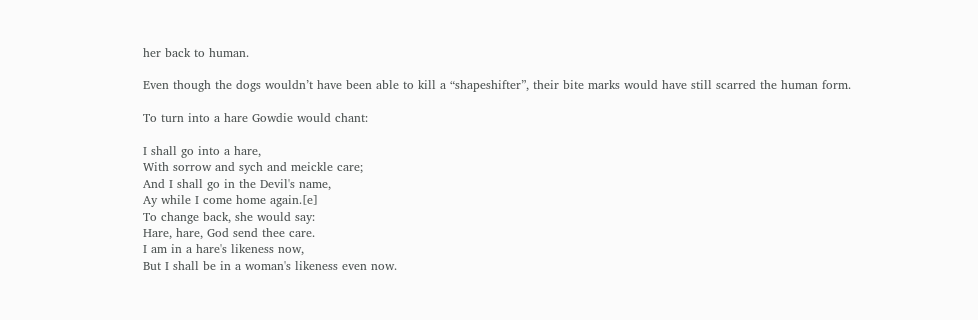her back to human.

Even though the dogs wouldn’t have been able to kill a “shapeshifter”, their bite marks would have still scarred the human form.

To turn into a hare Gowdie would chant:

I shall go into a hare,
With sorrow and sych and meickle care;
And I shall go in the Devil's name,
Ay while I come home again.[e]
To change back, she would say:
Hare, hare, God send thee care.
I am in a hare's likeness now,
But I shall be in a woman's likeness even now.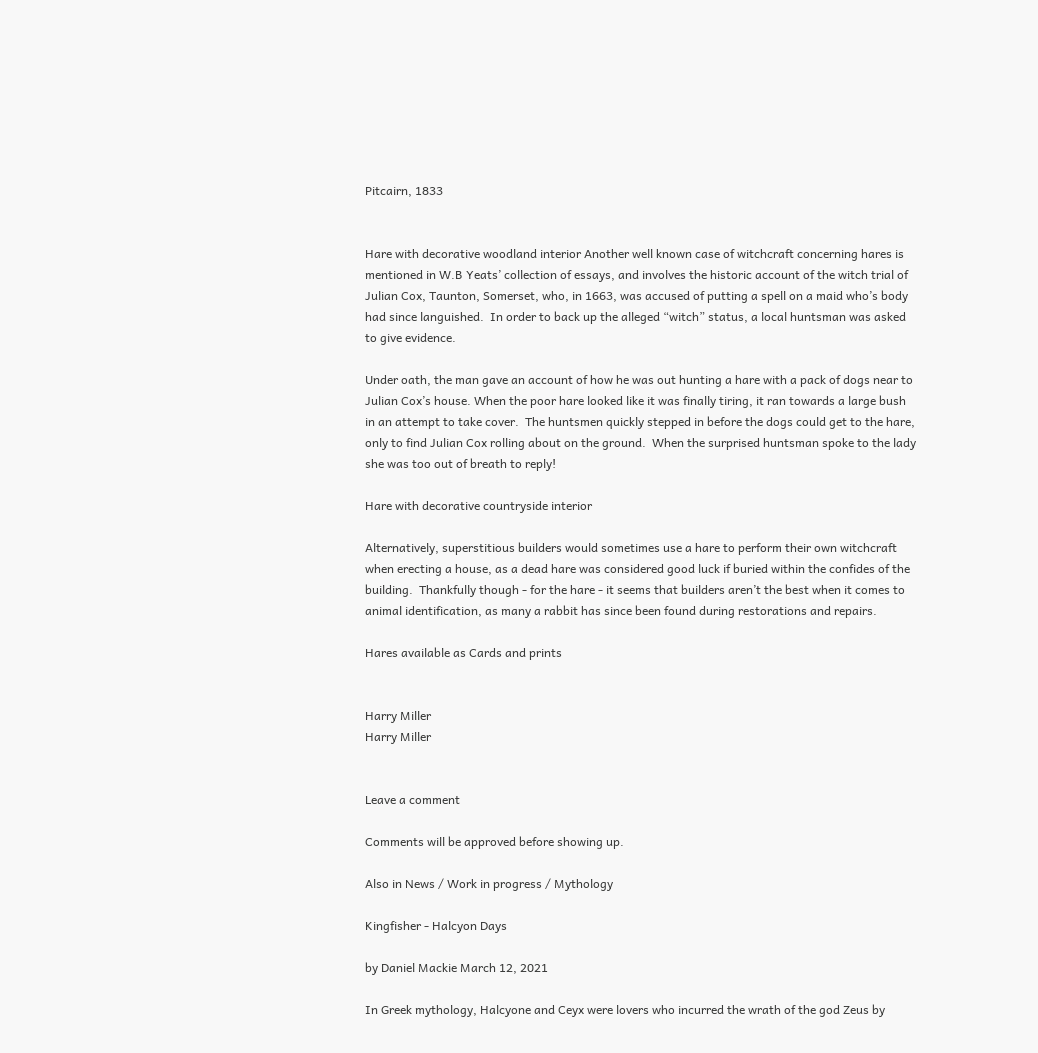Pitcairn, 1833


Hare with decorative woodland interior Another well known case of witchcraft concerning hares is mentioned in W.B Yeats’ collection of essays, and involves the historic account of the witch trial of Julian Cox, Taunton, Somerset, who, in 1663, was accused of putting a spell on a maid who’s body had since languished.  In order to back up the alleged “witch” status, a local huntsman was asked to give evidence.

Under oath, the man gave an account of how he was out hunting a hare with a pack of dogs near to Julian Cox’s house. When the poor hare looked like it was finally tiring, it ran towards a large bush in an attempt to take cover.  The huntsmen quickly stepped in before the dogs could get to the hare, only to find Julian Cox rolling about on the ground.  When the surprised huntsman spoke to the lady she was too out of breath to reply!

Hare with decorative countryside interior

Alternatively, superstitious builders would sometimes use a hare to perform their own witchcraft when erecting a house, as a dead hare was considered good luck if buried within the confides of the building.  Thankfully though - for the hare - it seems that builders aren’t the best when it comes to animal identification, as many a rabbit has since been found during restorations and repairs.

Hares available as Cards and prints


Harry Miller
Harry Miller


Leave a comment

Comments will be approved before showing up.

Also in News / Work in progress / Mythology

Kingfisher - Halcyon Days

by Daniel Mackie March 12, 2021

In Greek mythology, Halcyone and Ceyx were lovers who incurred the wrath of the god Zeus by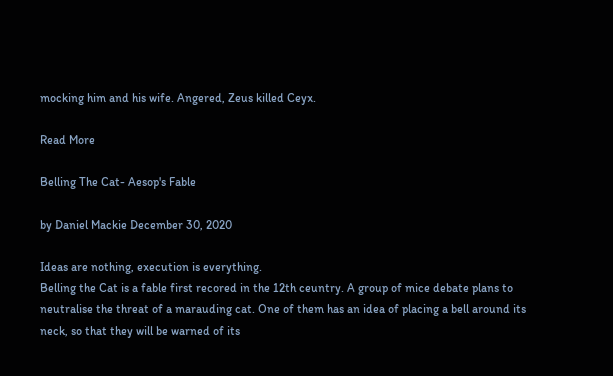mocking him and his wife. Angered, Zeus killed Ceyx.

Read More

Belling The Cat- Aesop's Fable

by Daniel Mackie December 30, 2020

Ideas are nothing, execution is everything.
Belling the Cat is a fable first recored in the 12th ceuntry. A group of mice debate plans to neutralise the threat of a marauding cat. One of them has an idea of placing a bell around its neck, so that they will be warned of its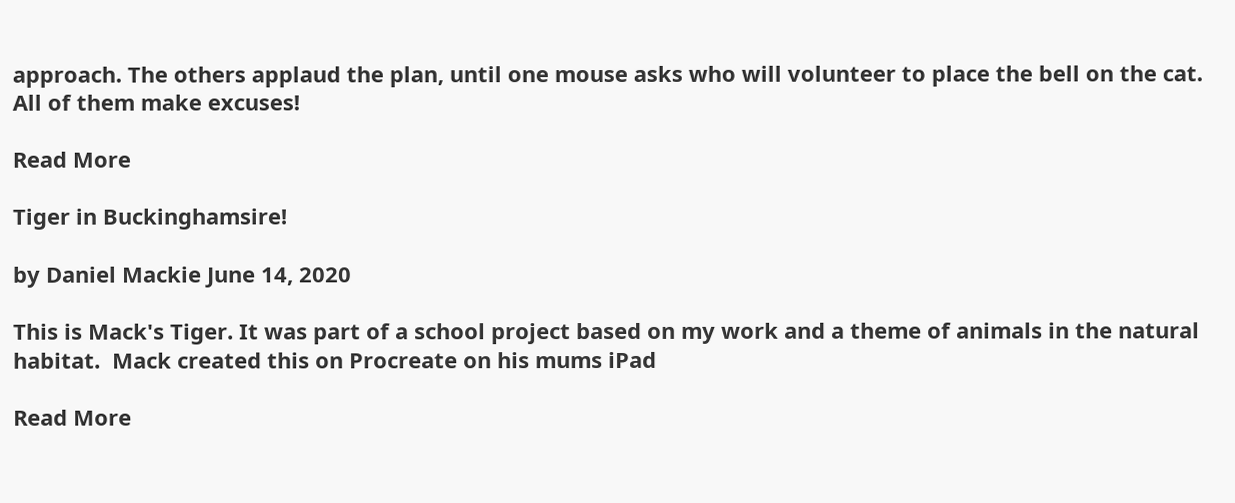approach. The others applaud the plan, until one mouse asks who will volunteer to place the bell on the cat. All of them make excuses!

Read More

Tiger in Buckinghamsire!

by Daniel Mackie June 14, 2020

This is Mack's Tiger. It was part of a school project based on my work and a theme of animals in the natural habitat.  Mack created this on Procreate on his mums iPad

Read More